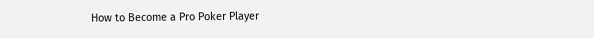How to Become a Pro Poker Player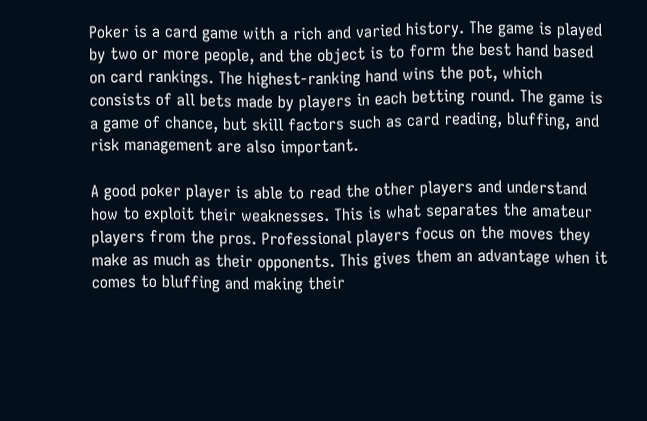Poker is a card game with a rich and varied history. The game is played by two or more people, and the object is to form the best hand based on card rankings. The highest-ranking hand wins the pot, which consists of all bets made by players in each betting round. The game is a game of chance, but skill factors such as card reading, bluffing, and risk management are also important.

A good poker player is able to read the other players and understand how to exploit their weaknesses. This is what separates the amateur players from the pros. Professional players focus on the moves they make as much as their opponents. This gives them an advantage when it comes to bluffing and making their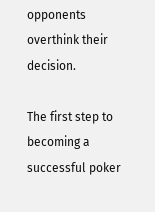opponents overthink their decision.

The first step to becoming a successful poker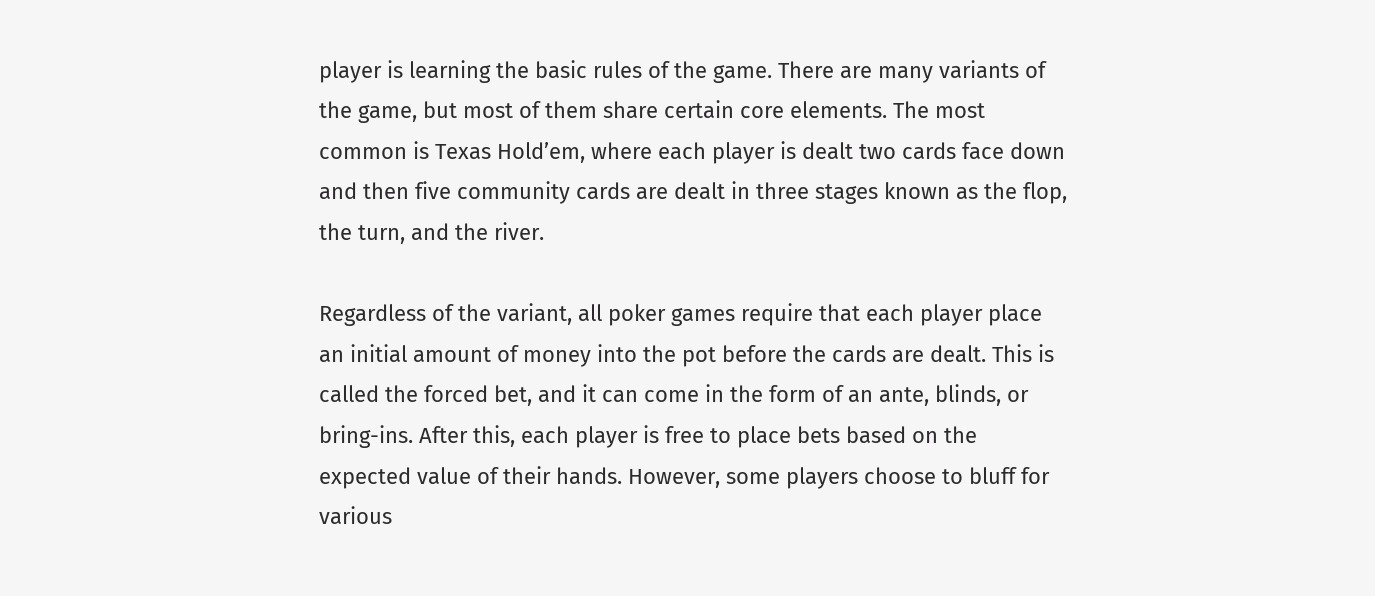player is learning the basic rules of the game. There are many variants of the game, but most of them share certain core elements. The most common is Texas Hold’em, where each player is dealt two cards face down and then five community cards are dealt in three stages known as the flop, the turn, and the river.

Regardless of the variant, all poker games require that each player place an initial amount of money into the pot before the cards are dealt. This is called the forced bet, and it can come in the form of an ante, blinds, or bring-ins. After this, each player is free to place bets based on the expected value of their hands. However, some players choose to bluff for various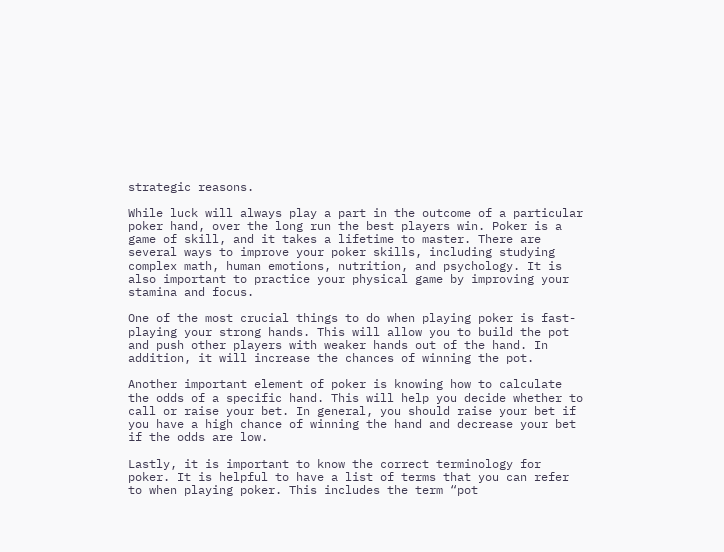strategic reasons.

While luck will always play a part in the outcome of a particular poker hand, over the long run the best players win. Poker is a game of skill, and it takes a lifetime to master. There are several ways to improve your poker skills, including studying complex math, human emotions, nutrition, and psychology. It is also important to practice your physical game by improving your stamina and focus.

One of the most crucial things to do when playing poker is fast-playing your strong hands. This will allow you to build the pot and push other players with weaker hands out of the hand. In addition, it will increase the chances of winning the pot.

Another important element of poker is knowing how to calculate the odds of a specific hand. This will help you decide whether to call or raise your bet. In general, you should raise your bet if you have a high chance of winning the hand and decrease your bet if the odds are low.

Lastly, it is important to know the correct terminology for poker. It is helpful to have a list of terms that you can refer to when playing poker. This includes the term “pot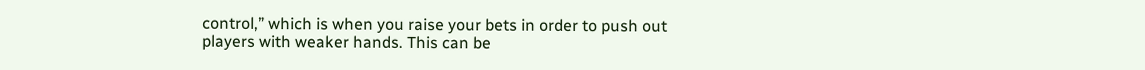control,” which is when you raise your bets in order to push out players with weaker hands. This can be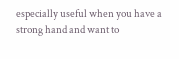especially useful when you have a strong hand and want to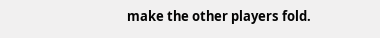make the other players fold.